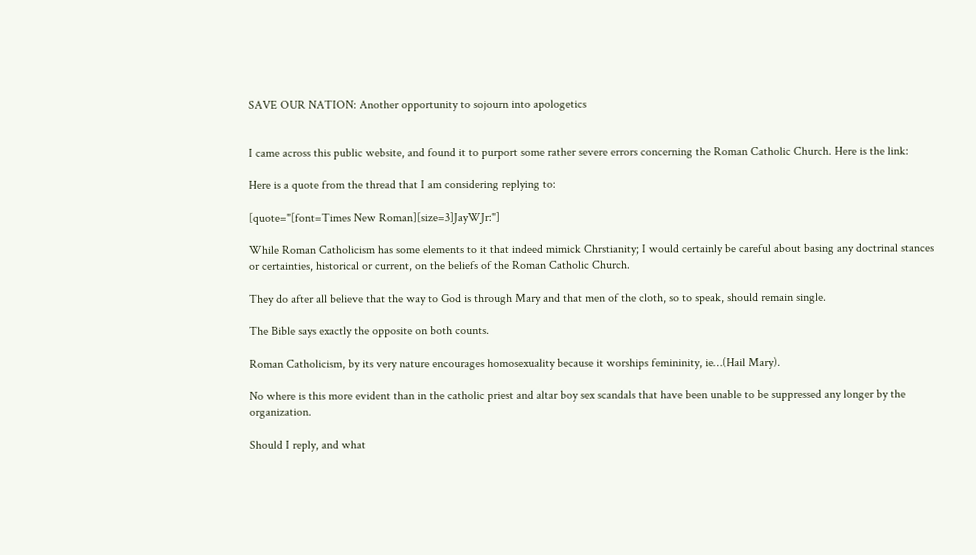SAVE OUR NATION: Another opportunity to sojourn into apologetics


I came across this public website, and found it to purport some rather severe errors concerning the Roman Catholic Church. Here is the link:

Here is a quote from the thread that I am considering replying to:

[quote="[font=Times New Roman][size=3]JayWJr:"]

While Roman Catholicism has some elements to it that indeed mimick Chrstianity; I would certainly be careful about basing any doctrinal stances or certainties, historical or current, on the beliefs of the Roman Catholic Church.

They do after all believe that the way to God is through Mary and that men of the cloth, so to speak, should remain single.

The Bible says exactly the opposite on both counts.

Roman Catholicism, by its very nature encourages homosexuality because it worships femininity, ie…(Hail Mary).

No where is this more evident than in the catholic priest and altar boy sex scandals that have been unable to be suppressed any longer by the organization.

Should I reply, and what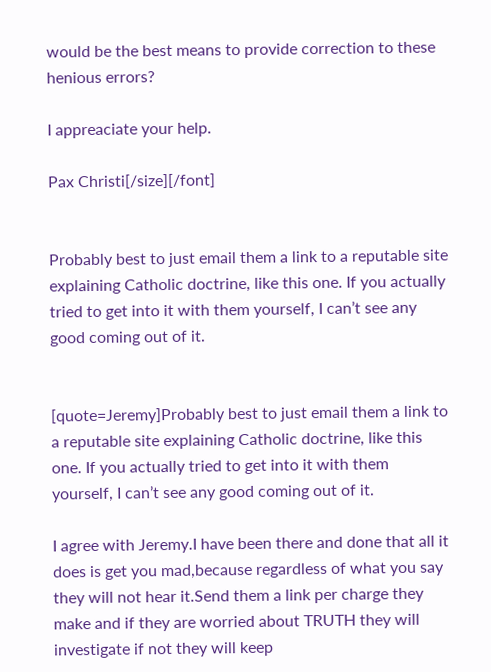would be the best means to provide correction to these henious errors?

I appreaciate your help.

Pax Christi[/size][/font]


Probably best to just email them a link to a reputable site explaining Catholic doctrine, like this one. If you actually tried to get into it with them yourself, I can’t see any good coming out of it.


[quote=Jeremy]Probably best to just email them a link to a reputable site explaining Catholic doctrine, like this one. If you actually tried to get into it with them yourself, I can’t see any good coming out of it.

I agree with Jeremy.I have been there and done that all it does is get you mad,because regardless of what you say they will not hear it.Send them a link per charge they make and if they are worried about TRUTH they will investigate if not they will keep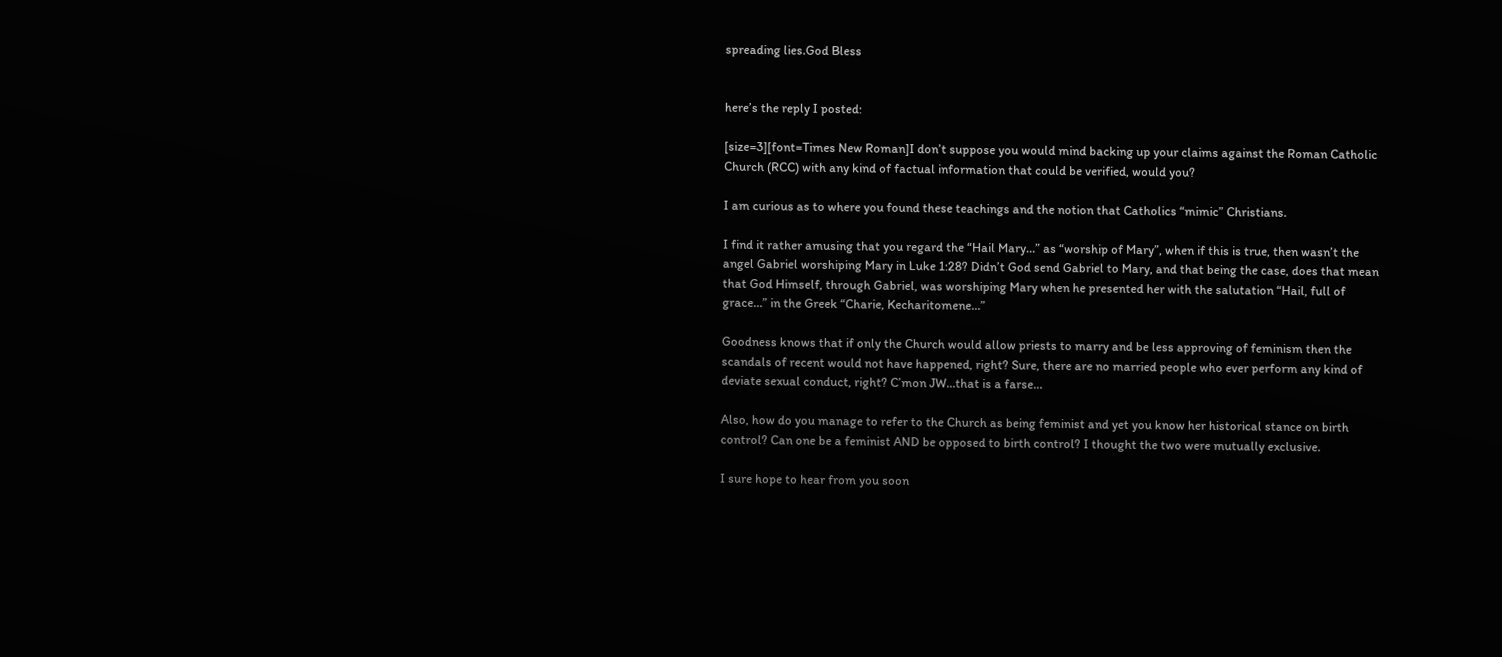spreading lies.God Bless


here’s the reply I posted:

[size=3][font=Times New Roman]I don’t suppose you would mind backing up your claims against the Roman Catholic Church (RCC) with any kind of factual information that could be verified, would you?

I am curious as to where you found these teachings and the notion that Catholics “mimic” Christians.

I find it rather amusing that you regard the “Hail Mary…” as “worship of Mary”, when if this is true, then wasn’t the angel Gabriel worshiping Mary in Luke 1:28? Didn’t God send Gabriel to Mary, and that being the case, does that mean that God Himself, through Gabriel, was worshiping Mary when he presented her with the salutation “Hail, full of grace…” in the Greek “Charie, Kecharitomene…”

Goodness knows that if only the Church would allow priests to marry and be less approving of feminism then the scandals of recent would not have happened, right? Sure, there are no married people who ever perform any kind of deviate sexual conduct, right? C’mon JW…that is a farse…

Also, how do you manage to refer to the Church as being feminist and yet you know her historical stance on birth control? Can one be a feminist AND be opposed to birth control? I thought the two were mutually exclusive.

I sure hope to hear from you soon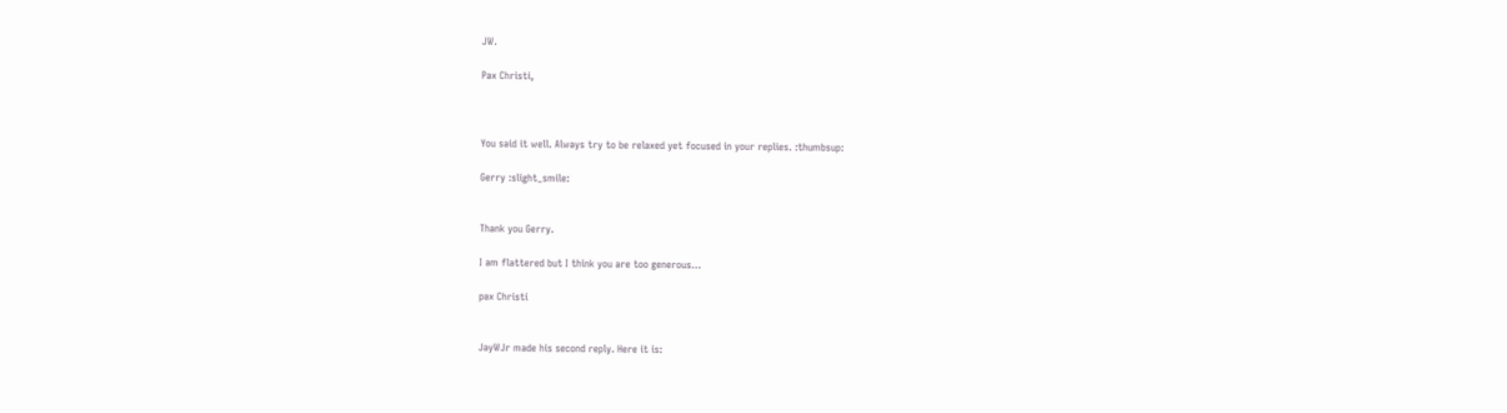JW.

Pax Christi,



You said it well. Always try to be relaxed yet focused in your replies. :thumbsup:

Gerry :slight_smile:


Thank you Gerry.

I am flattered but I think you are too generous…

pax Christi


JayWJr made his second reply. Here it is: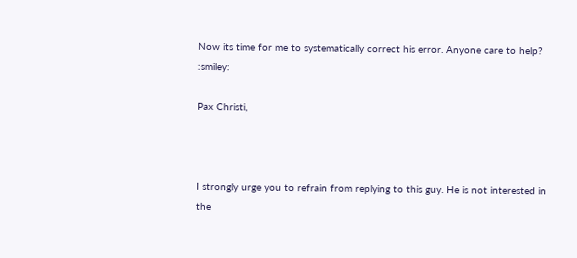Now its time for me to systematically correct his error. Anyone care to help? :smiley:

Pax Christi,



I strongly urge you to refrain from replying to this guy. He is not interested in the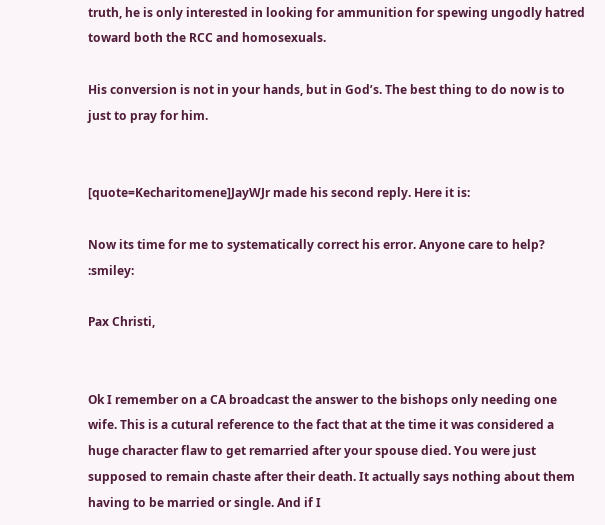truth, he is only interested in looking for ammunition for spewing ungodly hatred toward both the RCC and homosexuals.

His conversion is not in your hands, but in God’s. The best thing to do now is to just to pray for him.


[quote=Kecharitomene]JayWJr made his second reply. Here it is:

Now its time for me to systematically correct his error. Anyone care to help? :smiley:

Pax Christi,


Ok I remember on a CA broadcast the answer to the bishops only needing one wife. This is a cutural reference to the fact that at the time it was considered a huge character flaw to get remarried after your spouse died. You were just supposed to remain chaste after their death. It actually says nothing about them having to be married or single. And if I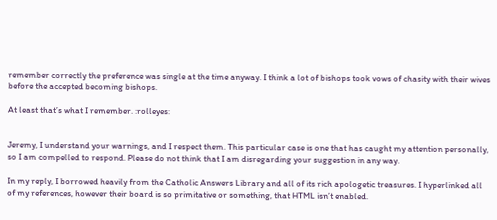remember correctly the preference was single at the time anyway. I think a lot of bishops took vows of chasity with their wives before the accepted becoming bishops.

At least that’s what I remember. :rolleyes:


Jeremy, I understand your warnings, and I respect them. This particular case is one that has caught my attention personally, so I am compelled to respond. Please do not think that I am disregarding your suggestion in any way.

In my reply, I borrowed heavily from the Catholic Answers Library and all of its rich apologetic treasures. I hyperlinked all of my references, however their board is so primitative or something, that HTML isn’t enabled.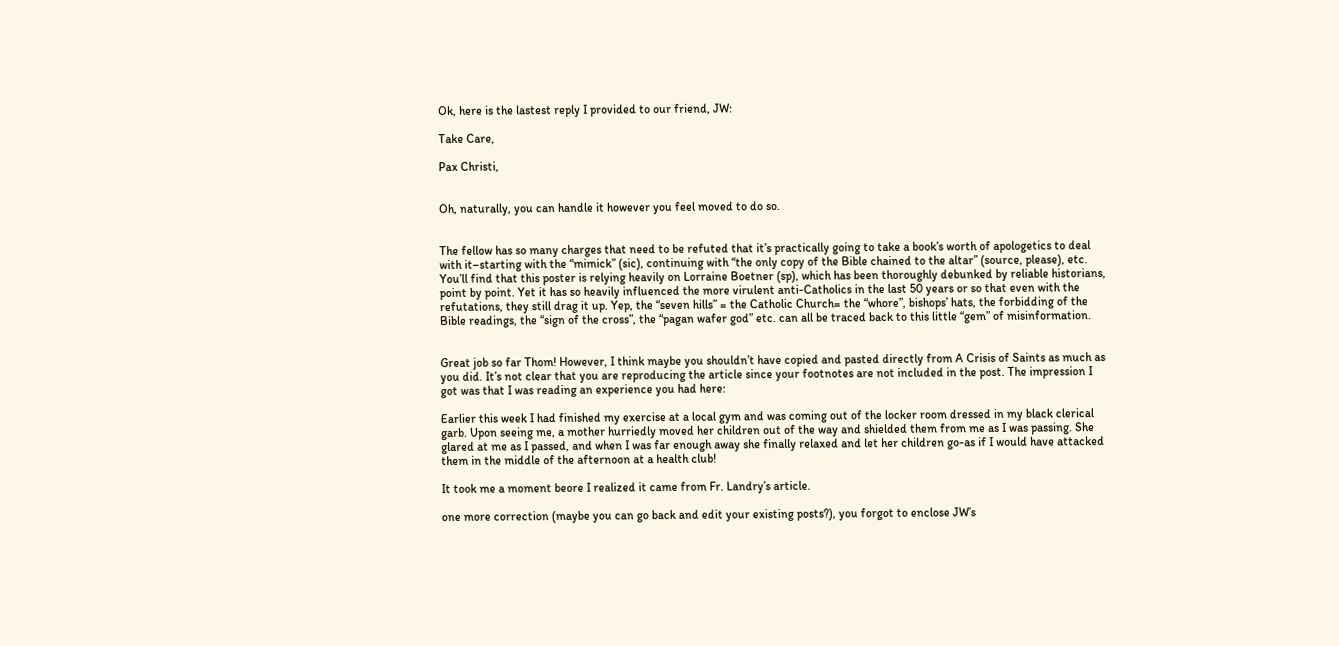Ok, here is the lastest reply I provided to our friend, JW:

Take Care,

Pax Christi,


Oh, naturally, you can handle it however you feel moved to do so.


The fellow has so many charges that need to be refuted that it’s practically going to take a book’s worth of apologetics to deal with it–starting with the “mimick” (sic), continuing with “the only copy of the Bible chained to the altar” (source, please), etc.
You’ll find that this poster is relying heavily on Lorraine Boetner (sp), which has been thoroughly debunked by reliable historians, point by point. Yet it has so heavily influenced the more virulent anti-Catholics in the last 50 years or so that even with the refutations, they still drag it up. Yep, the “seven hills” = the Catholic Church= the “whore”, bishops’ hats, the forbidding of the Bible readings, the “sign of the cross”, the “pagan wafer god” etc. can all be traced back to this little “gem” of misinformation.


Great job so far Thom! However, I think maybe you shouldn’t have copied and pasted directly from A Crisis of Saints as much as you did. It’s not clear that you are reproducing the article since your footnotes are not included in the post. The impression I got was that I was reading an experience you had here:

Earlier this week I had finished my exercise at a local gym and was coming out of the locker room dressed in my black clerical garb. Upon seeing me, a mother hurriedly moved her children out of the way and shielded them from me as I was passing. She glared at me as I passed, and when I was far enough away she finally relaxed and let her children go-as if I would have attacked them in the middle of the afternoon at a health club!

It took me a moment beore I realized it came from Fr. Landry’s article.

one more correction (maybe you can go back and edit your existing posts?), you forgot to enclose JW’s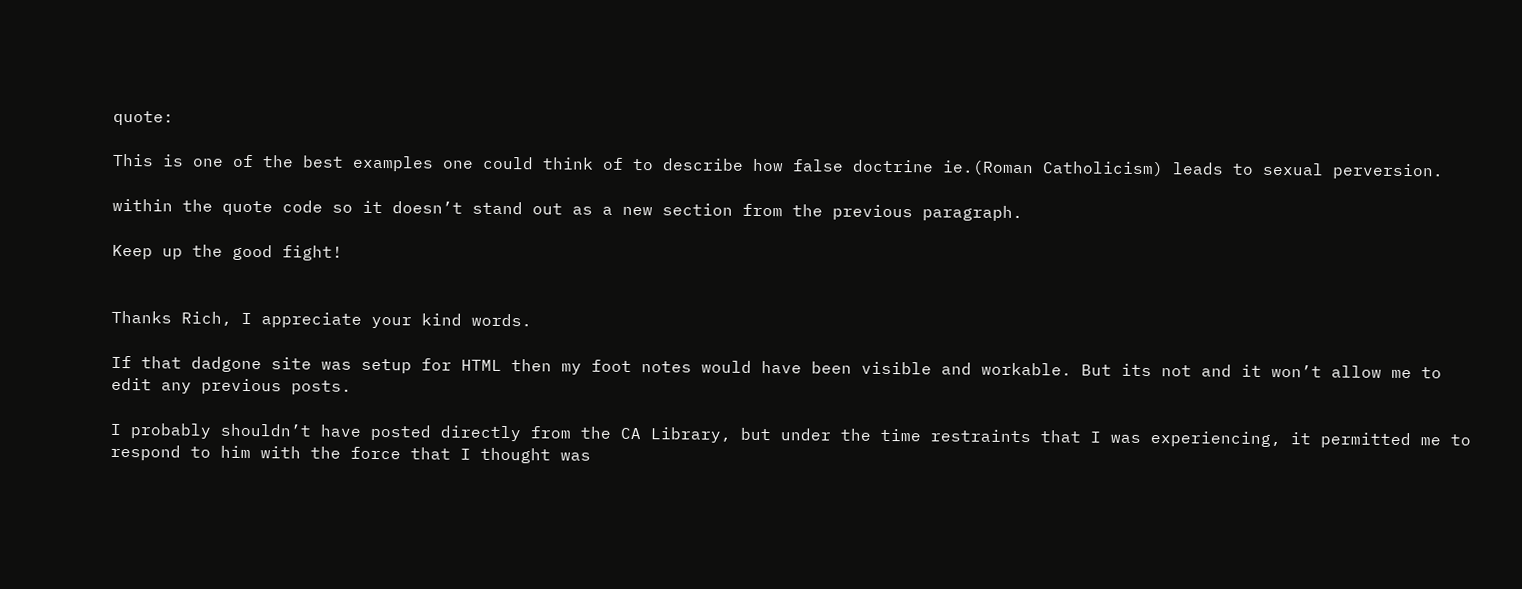quote:

This is one of the best examples one could think of to describe how false doctrine ie.(Roman Catholicism) leads to sexual perversion.

within the quote code so it doesn’t stand out as a new section from the previous paragraph.

Keep up the good fight!


Thanks Rich, I appreciate your kind words.

If that dadgone site was setup for HTML then my foot notes would have been visible and workable. But its not and it won’t allow me to edit any previous posts.

I probably shouldn’t have posted directly from the CA Library, but under the time restraints that I was experiencing, it permitted me to respond to him with the force that I thought was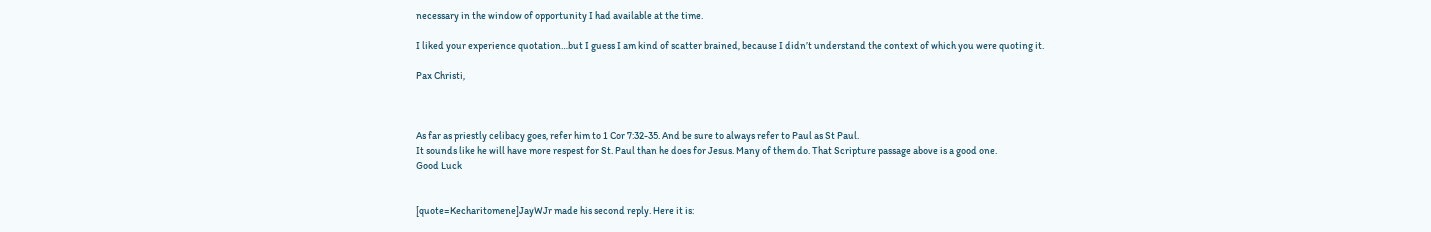necessary in the window of opportunity I had available at the time.

I liked your experience quotation…but I guess I am kind of scatter brained, because I didn’t understand the context of which you were quoting it.

Pax Christi,



As far as priestly celibacy goes, refer him to 1 Cor 7:32-35. And be sure to always refer to Paul as St Paul.
It sounds like he will have more respest for St. Paul than he does for Jesus. Many of them do. That Scripture passage above is a good one.
Good Luck


[quote=Kecharitomene]JayWJr made his second reply. Here it is: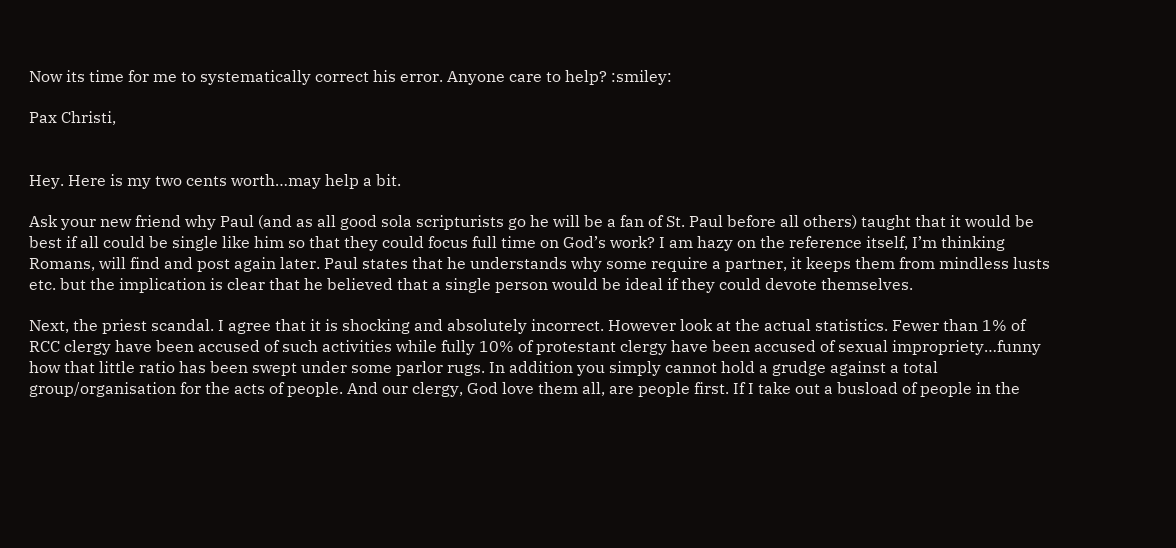Now its time for me to systematically correct his error. Anyone care to help? :smiley:

Pax Christi,


Hey. Here is my two cents worth…may help a bit.

Ask your new friend why Paul (and as all good sola scripturists go he will be a fan of St. Paul before all others) taught that it would be best if all could be single like him so that they could focus full time on God’s work? I am hazy on the reference itself, I’m thinking Romans, will find and post again later. Paul states that he understands why some require a partner, it keeps them from mindless lusts etc. but the implication is clear that he believed that a single person would be ideal if they could devote themselves.

Next, the priest scandal. I agree that it is shocking and absolutely incorrect. However look at the actual statistics. Fewer than 1% of RCC clergy have been accused of such activities while fully 10% of protestant clergy have been accused of sexual impropriety…funny how that little ratio has been swept under some parlor rugs. In addition you simply cannot hold a grudge against a total group/organisation for the acts of people. And our clergy, God love them all, are people first. If I take out a busload of people in the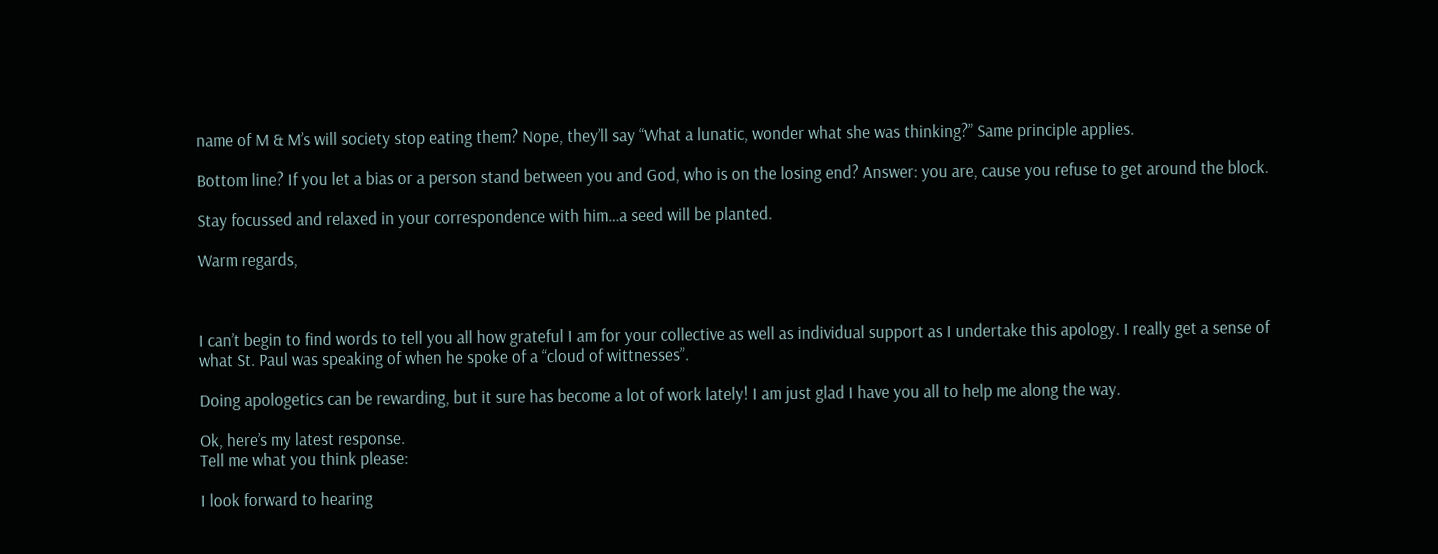name of M & M’s will society stop eating them? Nope, they’ll say “What a lunatic, wonder what she was thinking?” Same principle applies.

Bottom line? If you let a bias or a person stand between you and God, who is on the losing end? Answer: you are, cause you refuse to get around the block.

Stay focussed and relaxed in your correspondence with him…a seed will be planted.

Warm regards,



I can’t begin to find words to tell you all how grateful I am for your collective as well as individual support as I undertake this apology. I really get a sense of what St. Paul was speaking of when he spoke of a “cloud of wittnesses”.

Doing apologetics can be rewarding, but it sure has become a lot of work lately! I am just glad I have you all to help me along the way.

Ok, here’s my latest response.
Tell me what you think please:

I look forward to hearing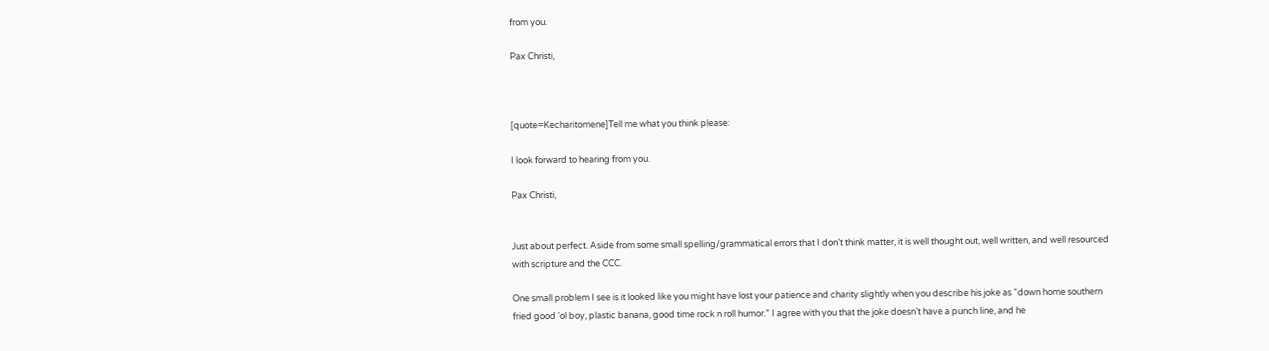from you.

Pax Christi,



[quote=Kecharitomene]Tell me what you think please:

I look forward to hearing from you.

Pax Christi,


Just about perfect. Aside from some small spelling/grammatical errors that I don’t think matter, it is well thought out, well written, and well resourced with scripture and the CCC.

One small problem I see is it looked like you might have lost your patience and charity slightly when you describe his joke as “down home southern fried good ‘ol boy, plastic banana, good time rock n roll humor.” I agree with you that the joke doesn’t have a punch line, and he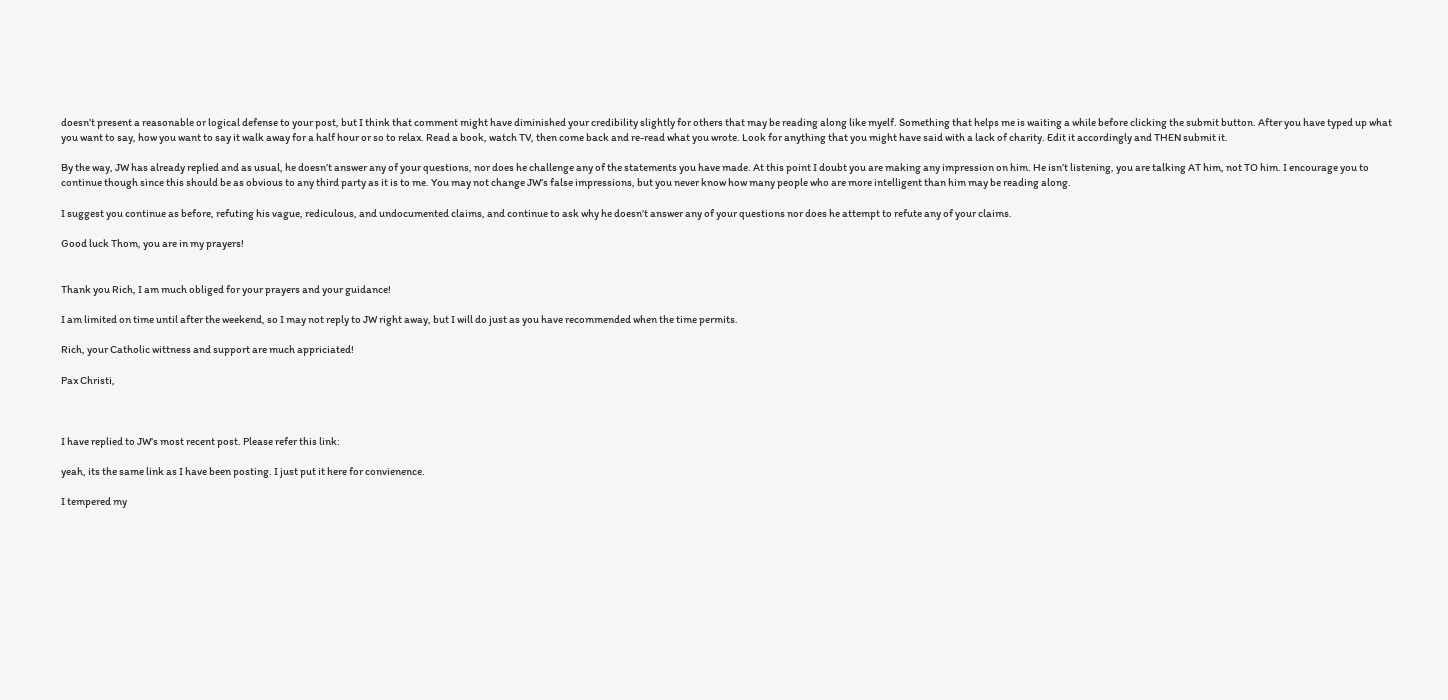doesn’t present a reasonable or logical defense to your post, but I think that comment might have diminished your credibility slightly for others that may be reading along like myelf. Something that helps me is waiting a while before clicking the submit button. After you have typed up what you want to say, how you want to say it walk away for a half hour or so to relax. Read a book, watch TV, then come back and re-read what you wrote. Look for anything that you might have said with a lack of charity. Edit it accordingly and THEN submit it.

By the way, JW has already replied and as usual, he doesn’t answer any of your questions, nor does he challenge any of the statements you have made. At this point I doubt you are making any impression on him. He isn’t listening, you are talking AT him, not TO him. I encourage you to continue though since this should be as obvious to any third party as it is to me. You may not change JW’s false impressions, but you never know how many people who are more intelligent than him may be reading along.

I suggest you continue as before, refuting his vague, rediculous, and undocumented claims, and continue to ask why he doesn’t answer any of your questions nor does he attempt to refute any of your claims.

Good luck Thom, you are in my prayers!


Thank you Rich, I am much obliged for your prayers and your guidance!

I am limited on time until after the weekend, so I may not reply to JW right away, but I will do just as you have recommended when the time permits.

Rich, your Catholic wittness and support are much appriciated!

Pax Christi,



I have replied to JW’s most recent post. Please refer this link:

yeah, its the same link as I have been posting. I just put it here for convienence.

I tempered my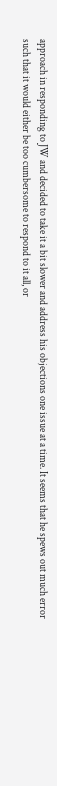approach in responding to JW and decided to take it a bit slower and address his objections one issue at a time. It seems that he spews out much error such that it would either be too cumbersome to respond to it all, or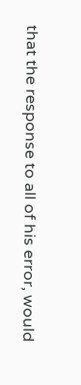that the response to all of his error, would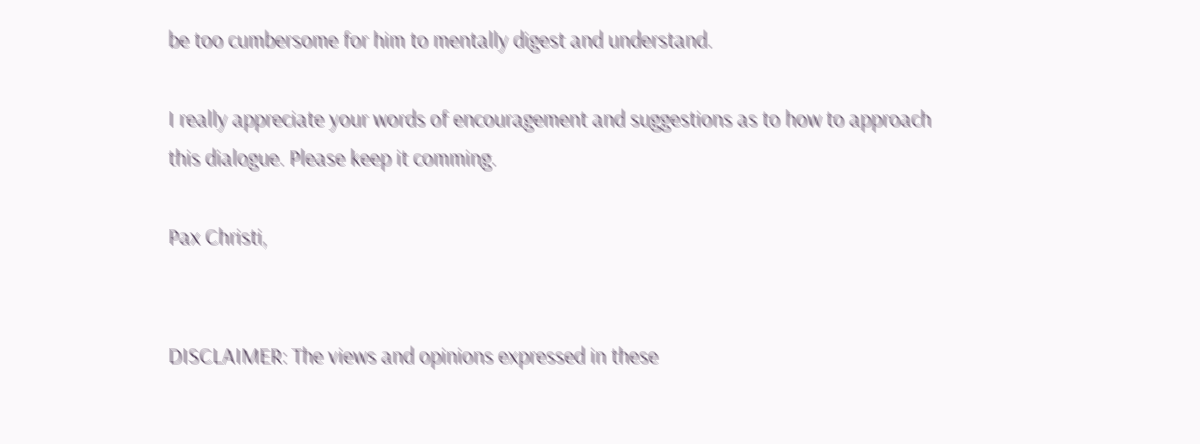be too cumbersome for him to mentally digest and understand.

I really appreciate your words of encouragement and suggestions as to how to approach this dialogue. Please keep it comming.

Pax Christi,


DISCLAIMER: The views and opinions expressed in these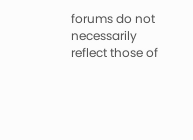forums do not necessarily reflect those of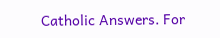Catholic Answers. For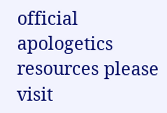official apologetics resources please visit